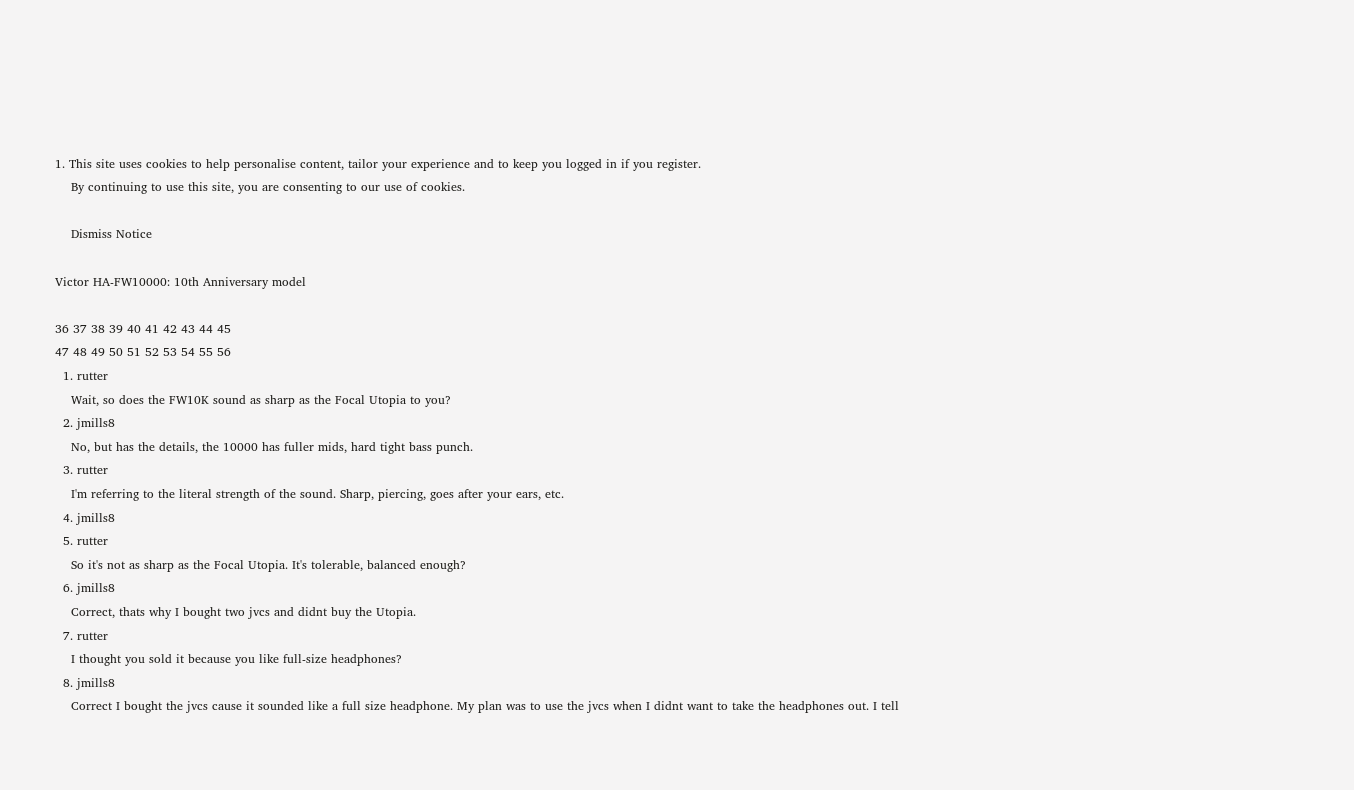1. This site uses cookies to help personalise content, tailor your experience and to keep you logged in if you register.
    By continuing to use this site, you are consenting to our use of cookies.

    Dismiss Notice

Victor HA-FW10000: 10th Anniversary model

36 37 38 39 40 41 42 43 44 45
47 48 49 50 51 52 53 54 55 56
  1. rutter
    Wait, so does the FW10K sound as sharp as the Focal Utopia to you?
  2. jmills8
    No, but has the details, the 10000 has fuller mids, hard tight bass punch.
  3. rutter
    I'm referring to the literal strength of the sound. Sharp, piercing, goes after your ears, etc.
  4. jmills8
  5. rutter
    So it's not as sharp as the Focal Utopia. It's tolerable, balanced enough?
  6. jmills8
    Correct, thats why I bought two jvcs and didnt buy the Utopia.
  7. rutter
    I thought you sold it because you like full-size headphones?
  8. jmills8
    Correct I bought the jvcs cause it sounded like a full size headphone. My plan was to use the jvcs when I didnt want to take the headphones out. I tell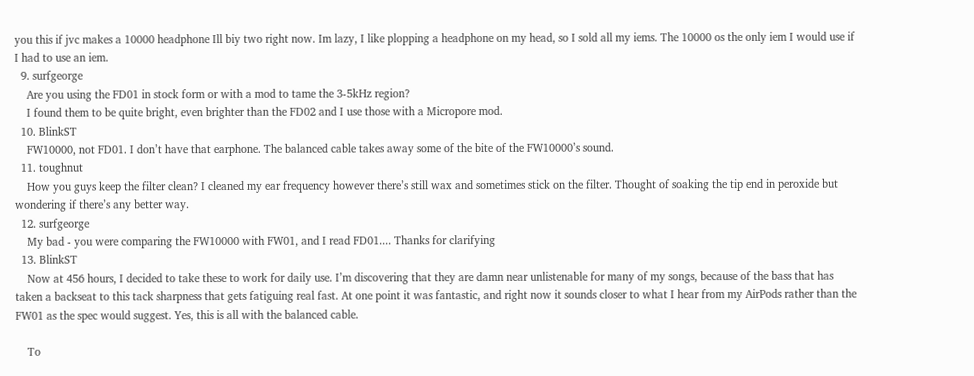you this if jvc makes a 10000 headphone Ill biy two right now. Im lazy, I like plopping a headphone on my head, so I sold all my iems. The 10000 os the only iem I would use if I had to use an iem.
  9. surfgeorge
    Are you using the FD01 in stock form or with a mod to tame the 3-5kHz region?
    I found them to be quite bright, even brighter than the FD02 and I use those with a Micropore mod.
  10. BlinkST
    FW10000, not FD01. I don’t have that earphone. The balanced cable takes away some of the bite of the FW10000’s sound.
  11. toughnut
    How you guys keep the filter clean? I cleaned my ear frequency however there’s still wax and sometimes stick on the filter. Thought of soaking the tip end in peroxide but wondering if there’s any better way.
  12. surfgeorge
    My bad - you were comparing the FW10000 with FW01, and I read FD01.... Thanks for clarifying
  13. BlinkST
    Now at 456 hours, I decided to take these to work for daily use. I’m discovering that they are damn near unlistenable for many of my songs, because of the bass that has taken a backseat to this tack sharpness that gets fatiguing real fast. At one point it was fantastic, and right now it sounds closer to what I hear from my AirPods rather than the FW01 as the spec would suggest. Yes, this is all with the balanced cable.

    To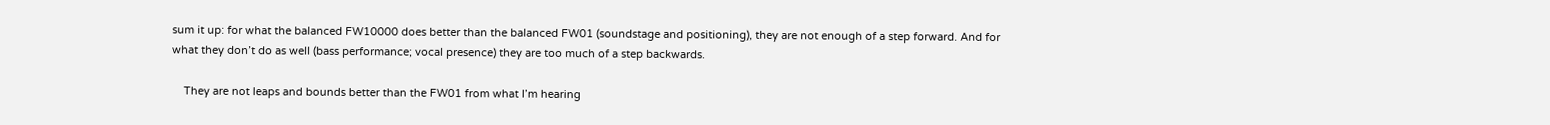sum it up: for what the balanced FW10000 does better than the balanced FW01 (soundstage and positioning), they are not enough of a step forward. And for what they don’t do as well (bass performance; vocal presence) they are too much of a step backwards.

    They are not leaps and bounds better than the FW01 from what I’m hearing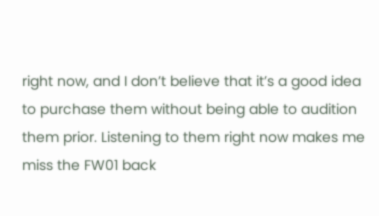right now, and I don’t believe that it’s a good idea to purchase them without being able to audition them prior. Listening to them right now makes me miss the FW01 back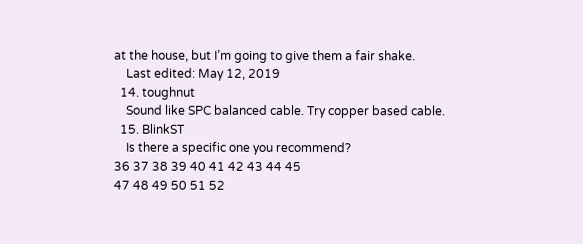at the house, but I’m going to give them a fair shake.
    Last edited: May 12, 2019
  14. toughnut
    Sound like SPC balanced cable. Try copper based cable.
  15. BlinkST
    Is there a specific one you recommend?
36 37 38 39 40 41 42 43 44 45
47 48 49 50 51 52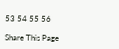53 54 55 56

Share This Page